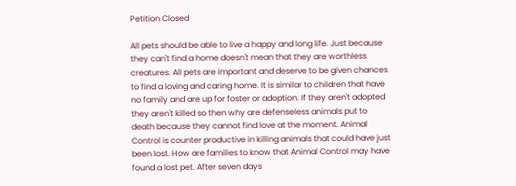Petition Closed

All pets should be able to live a happy and long life. Just because they can't find a home doesn't mean that they are worthless creatures. All pets are important and deserve to be given chances to find a loving and caring home. It is similar to children that have no family and are up for foster or adoption. If they aren't adopted they aren't killed so then why are defenseless animals put to death because they cannot find love at the moment. Animal Control is counter productive in killing animals that could have just been lost. How are families to know that Animal Control may have found a lost pet. After seven days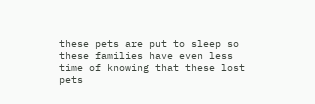these pets are put to sleep so these families have even less time of knowing that these lost pets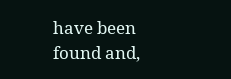have been found and,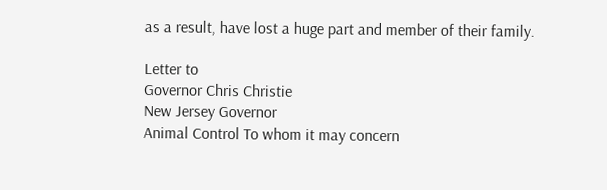as a result, have lost a huge part and member of their family.

Letter to
Governor Chris Christie
New Jersey Governor
Animal Control To whom it may concern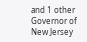and 1 other
Governor of New Jersey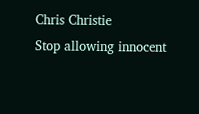Chris Christie
Stop allowing innocent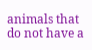animals that do not have a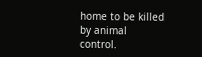home to be killed by animal control.